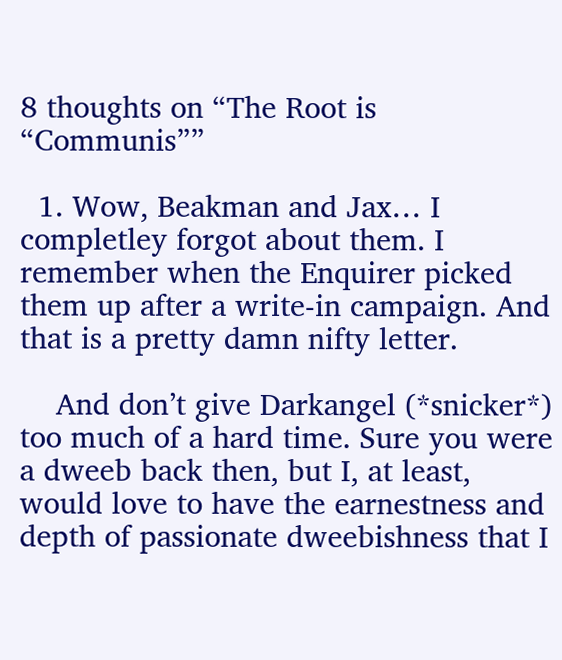8 thoughts on “The Root is “Communis””

  1. Wow, Beakman and Jax… I completley forgot about them. I remember when the Enquirer picked them up after a write-in campaign. And that is a pretty damn nifty letter.

    And don’t give Darkangel (*snicker*) too much of a hard time. Sure you were a dweeb back then, but I, at least, would love to have the earnestness and depth of passionate dweebishness that I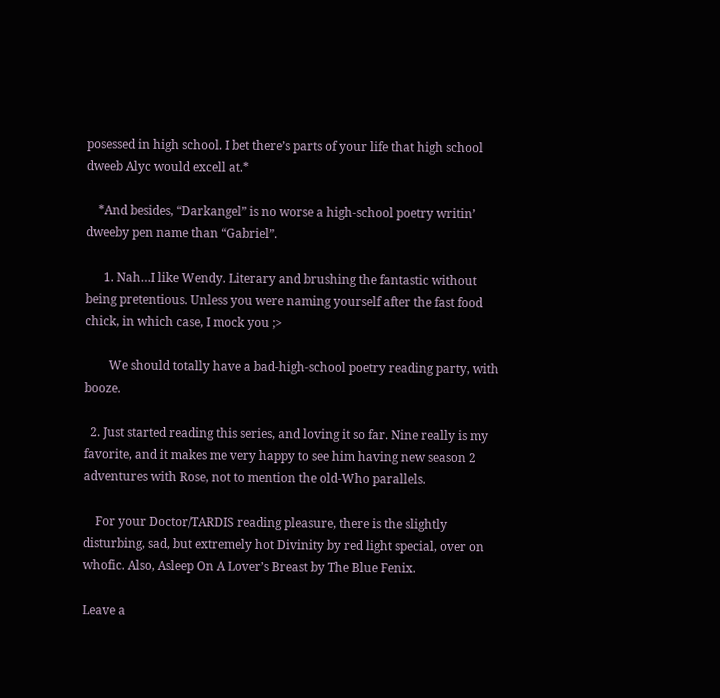posessed in high school. I bet there’s parts of your life that high school dweeb Alyc would excell at.*

    *And besides, “Darkangel” is no worse a high-school poetry writin’ dweeby pen name than “Gabriel”.

      1. Nah…I like Wendy. Literary and brushing the fantastic without being pretentious. Unless you were naming yourself after the fast food chick, in which case, I mock you ;>

        We should totally have a bad-high-school poetry reading party, with booze.

  2. Just started reading this series, and loving it so far. Nine really is my favorite, and it makes me very happy to see him having new season 2 adventures with Rose, not to mention the old-Who parallels.

    For your Doctor/TARDIS reading pleasure, there is the slightly disturbing, sad, but extremely hot Divinity by red light special, over on whofic. Also, Asleep On A Lover’s Breast by The Blue Fenix.

Leave a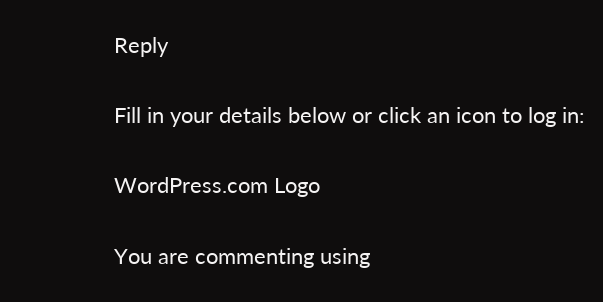Reply

Fill in your details below or click an icon to log in:

WordPress.com Logo

You are commenting using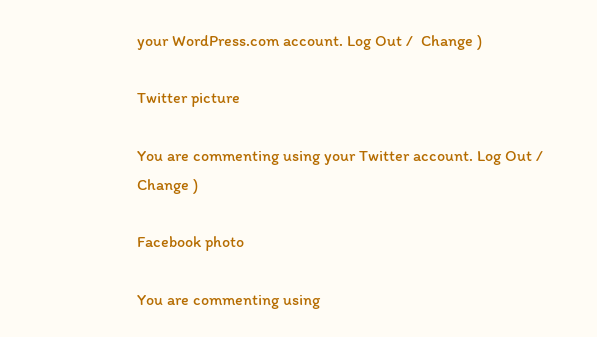your WordPress.com account. Log Out /  Change )

Twitter picture

You are commenting using your Twitter account. Log Out /  Change )

Facebook photo

You are commenting using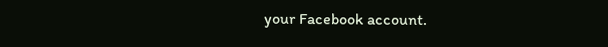your Facebook account.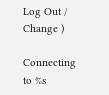Log Out /  Change )

Connecting to %s